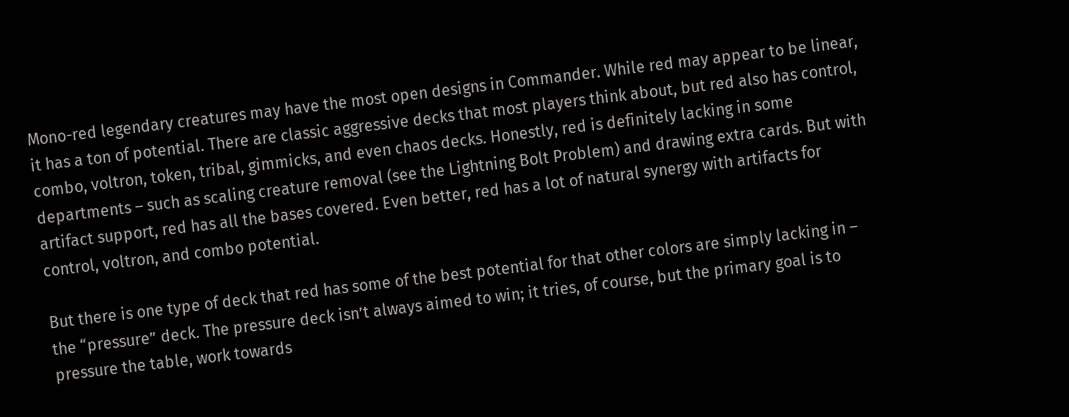Mono-red legendary creatures may have the most open designs in Commander. While red may appear to be linear, it has a ton of potential. There are classic aggressive decks that most players think about, but red also has control, combo, voltron, token, tribal, gimmicks, and even chaos decks. Honestly, red is definitely lacking in some departments – such as scaling creature removal (see the Lightning Bolt Problem) and drawing extra cards. But with artifact support, red has all the bases covered. Even better, red has a lot of natural synergy with artifacts for control, voltron, and combo potential.

But there is one type of deck that red has some of the best potential for that other colors are simply lacking in – the “pressure” deck. The pressure deck isn’t always aimed to win; it tries, of course, but the primary goal is to pressure the table, work towards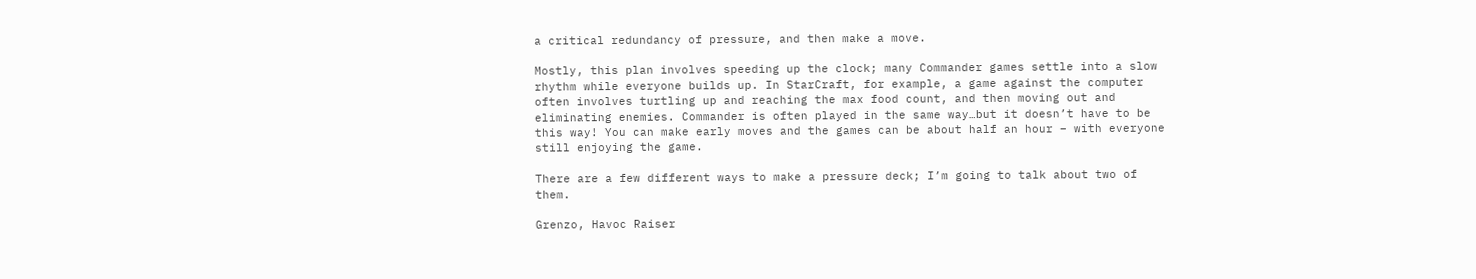a critical redundancy of pressure, and then make a move.

Mostly, this plan involves speeding up the clock; many Commander games settle into a slow rhythm while everyone builds up. In StarCraft, for example, a game against the computer often involves turtling up and reaching the max food count, and then moving out and eliminating enemies. Commander is often played in the same way…but it doesn’t have to be this way! You can make early moves and the games can be about half an hour – with everyone still enjoying the game.

There are a few different ways to make a pressure deck; I’m going to talk about two of them.

Grenzo, Havoc Raiser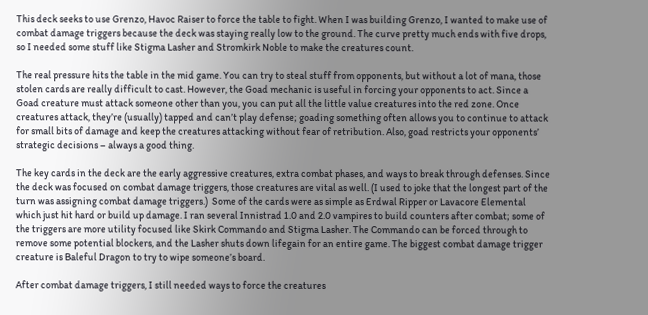This deck seeks to use Grenzo, Havoc Raiser to force the table to fight. When I was building Grenzo, I wanted to make use of combat damage triggers because the deck was staying really low to the ground. The curve pretty much ends with five drops, so I needed some stuff like Stigma Lasher and Stromkirk Noble to make the creatures count.

The real pressure hits the table in the mid game. You can try to steal stuff from opponents, but without a lot of mana, those stolen cards are really difficult to cast. However, the Goad mechanic is useful in forcing your opponents to act. Since a Goad creature must attack someone other than you, you can put all the little value creatures into the red zone. Once creatures attack, they’re (usually) tapped and can’t play defense; goading something often allows you to continue to attack for small bits of damage and keep the creatures attacking without fear of retribution. Also, goad restricts your opponents’ strategic decisions – always a good thing.

The key cards in the deck are the early aggressive creatures, extra combat phases, and ways to break through defenses. Since the deck was focused on combat damage triggers, those creatures are vital as well. (I used to joke that the longest part of the turn was assigning combat damage triggers.)  Some of the cards were as simple as Erdwal Ripper or Lavacore Elemental which just hit hard or build up damage. I ran several Innistrad 1.0 and 2.0 vampires to build counters after combat; some of the triggers are more utility focused like Skirk Commando and Stigma Lasher. The Commando can be forced through to remove some potential blockers, and the Lasher shuts down lifegain for an entire game. The biggest combat damage trigger creature is Baleful Dragon to try to wipe someone’s board.

After combat damage triggers, I still needed ways to force the creatures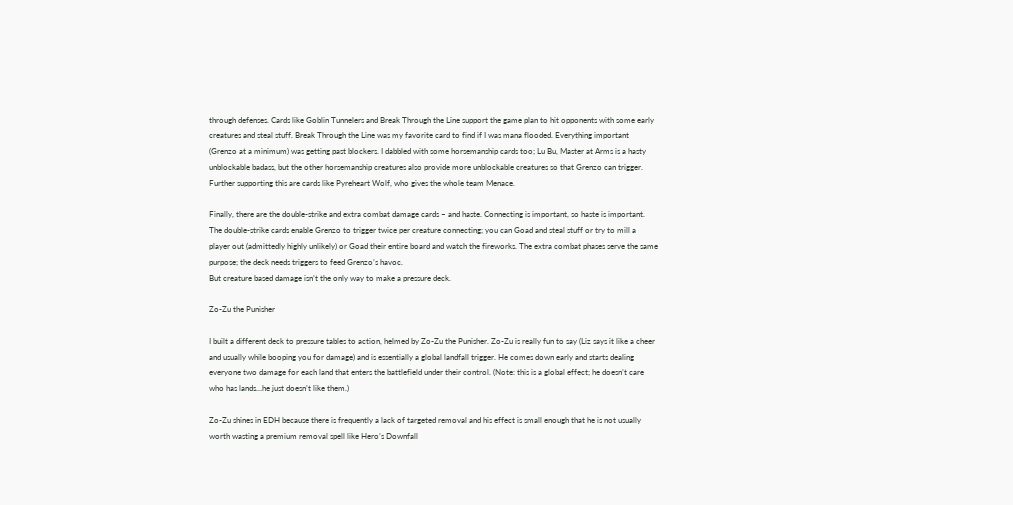through defenses. Cards like Goblin Tunnelers and Break Through the Line support the game plan to hit opponents with some early creatures and steal stuff. Break Through the Line was my favorite card to find if I was mana flooded. Everything important (Grenzo at a minimum) was getting past blockers. I dabbled with some horsemanship cards too; Lu Bu, Master at Arms is a hasty unblockable badass, but the other horsemanship creatures also provide more unblockable creatures so that Grenzo can trigger. Further supporting this are cards like Pyreheart Wolf, who gives the whole team Menace.

Finally, there are the double-strike and extra combat damage cards – and haste. Connecting is important, so haste is important. The double-strike cards enable Grenzo to trigger twice per creature connecting; you can Goad and steal stuff or try to mill a player out (admittedly highly unlikely) or Goad their entire board and watch the fireworks. The extra combat phases serve the same purpose; the deck needs triggers to feed Grenzo’s havoc.
But creature based damage isn’t the only way to make a pressure deck.

Zo-Zu the Punisher

I built a different deck to pressure tables to action, helmed by Zo-Zu the Punisher. Zo-Zu is really fun to say (Liz says it like a cheer and usually while booping you for damage) and is essentially a global landfall trigger. He comes down early and starts dealing everyone two damage for each land that enters the battlefield under their control. (Note: this is a global effect; he doesn’t care who has lands…he just doesn’t like them.)

Zo-Zu shines in EDH because there is frequently a lack of targeted removal and his effect is small enough that he is not usually worth wasting a premium removal spell like Hero’s Downfall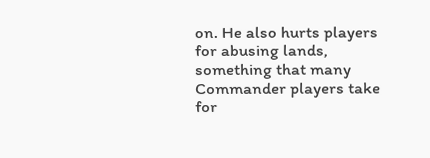on. He also hurts players for abusing lands, something that many Commander players take for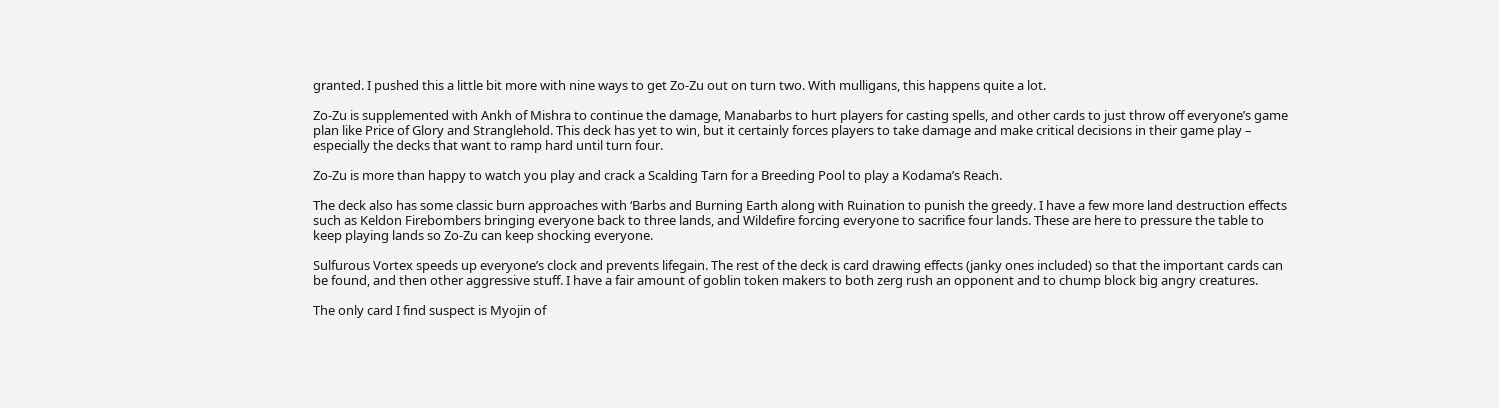granted. I pushed this a little bit more with nine ways to get Zo-Zu out on turn two. With mulligans, this happens quite a lot.

Zo-Zu is supplemented with Ankh of Mishra to continue the damage, Manabarbs to hurt players for casting spells, and other cards to just throw off everyone’s game plan like Price of Glory and Stranglehold. This deck has yet to win, but it certainly forces players to take damage and make critical decisions in their game play – especially the decks that want to ramp hard until turn four.

Zo-Zu is more than happy to watch you play and crack a Scalding Tarn for a Breeding Pool to play a Kodama’s Reach.

The deck also has some classic burn approaches with ‘Barbs and Burning Earth along with Ruination to punish the greedy. I have a few more land destruction effects such as Keldon Firebombers bringing everyone back to three lands, and Wildefire forcing everyone to sacrifice four lands. These are here to pressure the table to keep playing lands so Zo-Zu can keep shocking everyone.

Sulfurous Vortex speeds up everyone’s clock and prevents lifegain. The rest of the deck is card drawing effects (janky ones included) so that the important cards can be found, and then other aggressive stuff. I have a fair amount of goblin token makers to both zerg rush an opponent and to chump block big angry creatures.

The only card I find suspect is Myojin of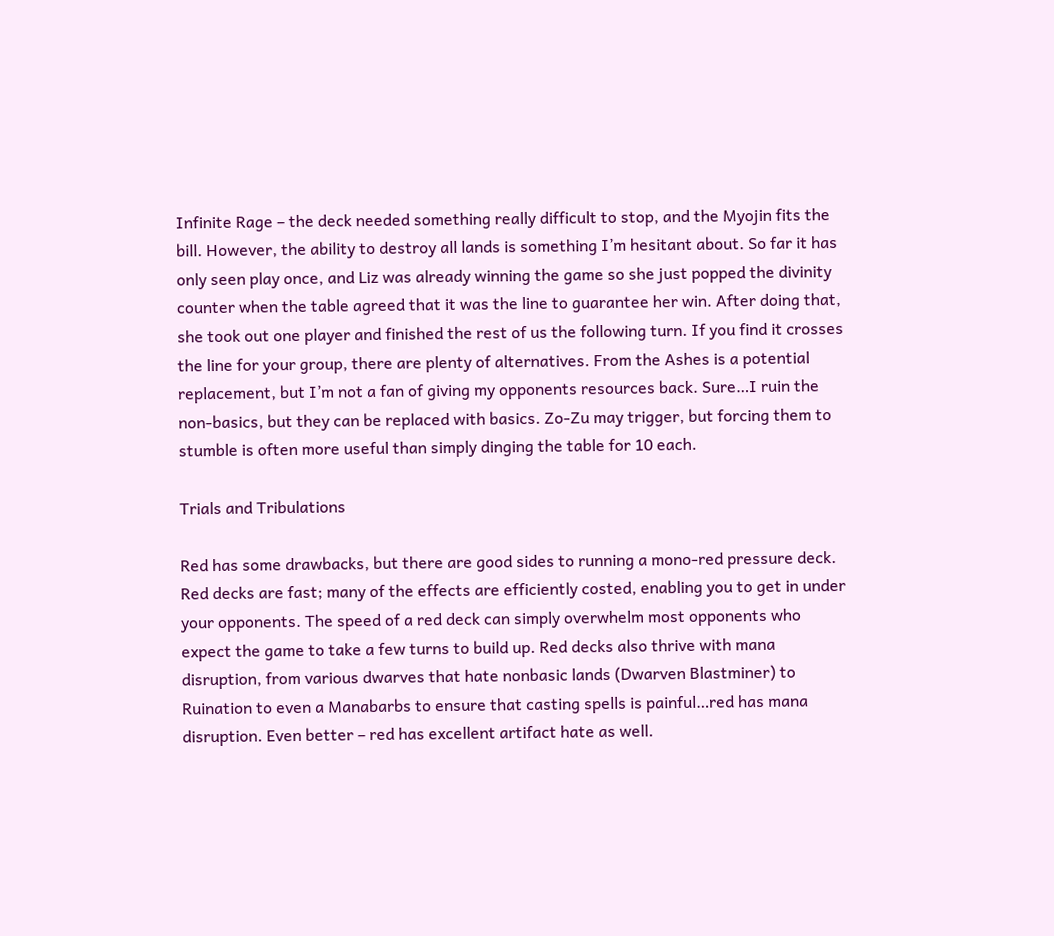Infinite Rage – the deck needed something really difficult to stop, and the Myojin fits the bill. However, the ability to destroy all lands is something I’m hesitant about. So far it has only seen play once, and Liz was already winning the game so she just popped the divinity counter when the table agreed that it was the line to guarantee her win. After doing that, she took out one player and finished the rest of us the following turn. If you find it crosses the line for your group, there are plenty of alternatives. From the Ashes is a potential replacement, but I’m not a fan of giving my opponents resources back. Sure…I ruin the non-basics, but they can be replaced with basics. Zo-Zu may trigger, but forcing them to stumble is often more useful than simply dinging the table for 10 each.

Trials and Tribulations

Red has some drawbacks, but there are good sides to running a mono-red pressure deck. Red decks are fast; many of the effects are efficiently costed, enabling you to get in under your opponents. The speed of a red deck can simply overwhelm most opponents who expect the game to take a few turns to build up. Red decks also thrive with mana disruption, from various dwarves that hate nonbasic lands (Dwarven Blastminer) to Ruination to even a Manabarbs to ensure that casting spells is painful…red has mana disruption. Even better – red has excellent artifact hate as well.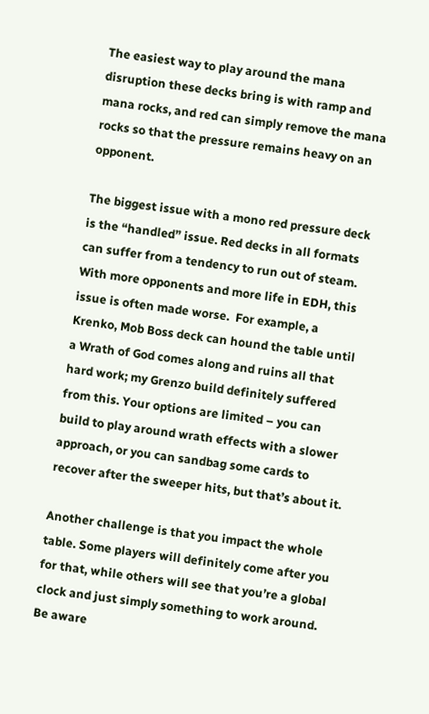The easiest way to play around the mana disruption these decks bring is with ramp and mana rocks, and red can simply remove the mana rocks so that the pressure remains heavy on an opponent.

The biggest issue with a mono red pressure deck is the “handled” issue. Red decks in all formats can suffer from a tendency to run out of steam. With more opponents and more life in EDH, this issue is often made worse.  For example, a Krenko, Mob Boss deck can hound the table until a Wrath of God comes along and ruins all that hard work; my Grenzo build definitely suffered from this. Your options are limited – you can build to play around wrath effects with a slower approach, or you can sandbag some cards to recover after the sweeper hits, but that’s about it.

Another challenge is that you impact the whole table. Some players will definitely come after you for that, while others will see that you’re a global clock and just simply something to work around. Be aware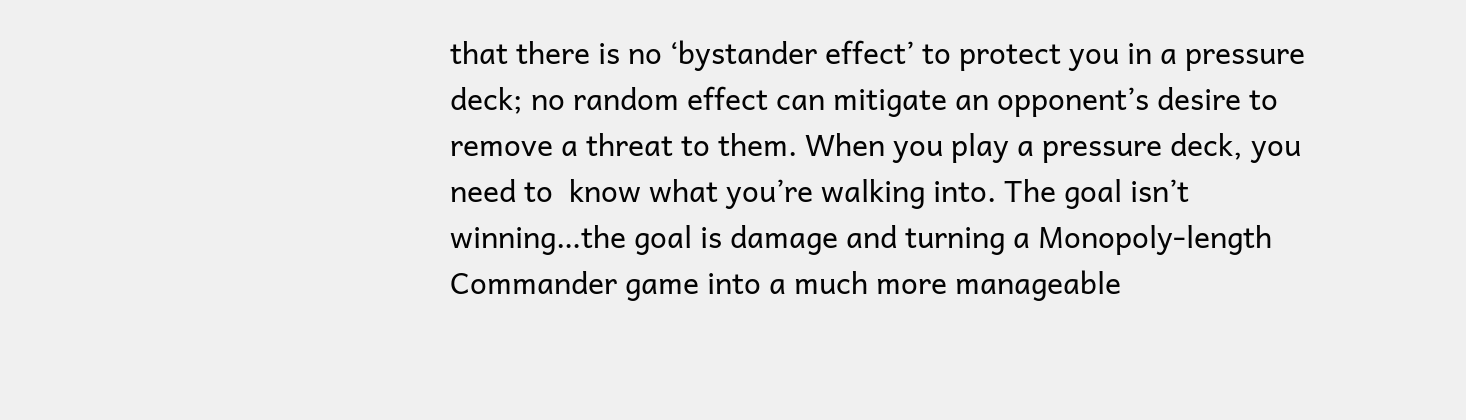that there is no ‘bystander effect’ to protect you in a pressure deck; no random effect can mitigate an opponent’s desire to remove a threat to them. When you play a pressure deck, you need to  know what you’re walking into. The goal isn’t winning…the goal is damage and turning a Monopoly-length Commander game into a much more manageable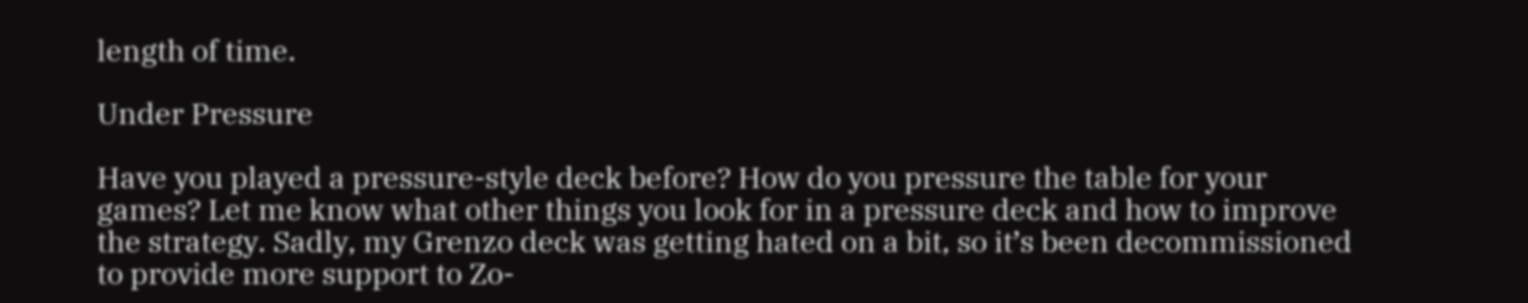length of time.

Under Pressure

Have you played a pressure-style deck before? How do you pressure the table for your games? Let me know what other things you look for in a pressure deck and how to improve the strategy. Sadly, my Grenzo deck was getting hated on a bit, so it’s been decommissioned to provide more support to Zo-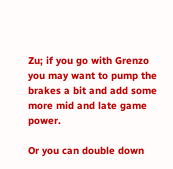Zu; if you go with Grenzo you may want to pump the brakes a bit and add some more mid and late game power.

Or you can double down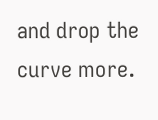and drop the curve more.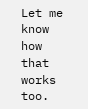Let me know how that works too.